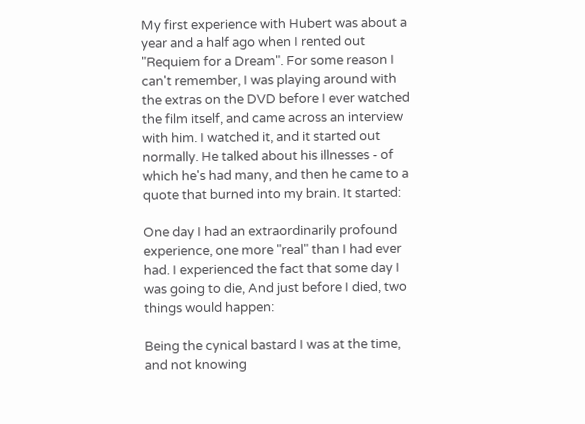My first experience with Hubert was about a year and a half ago when I rented out "Requiem for a Dream". For some reason I can't remember, I was playing around with the extras on the DVD before I ever watched the film itself, and came across an interview with him. I watched it, and it started out normally. He talked about his illnesses - of which he's had many, and then he came to a quote that burned into my brain. It started:

One day I had an extraordinarily profound experience, one more "real" than I had ever had. I experienced the fact that some day I was going to die, And just before I died, two things would happen:

Being the cynical bastard I was at the time, and not knowing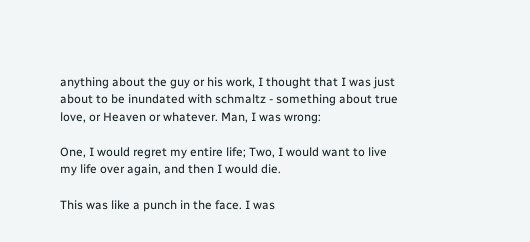anything about the guy or his work, I thought that I was just about to be inundated with schmaltz - something about true love, or Heaven or whatever. Man, I was wrong:

One, I would regret my entire life; Two, I would want to live my life over again, and then I would die.

This was like a punch in the face. I was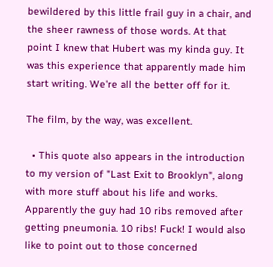bewildered by this little frail guy in a chair, and the sheer rawness of those words. At that point I knew that Hubert was my kinda guy. It was this experience that apparently made him start writing. We're all the better off for it.

The film, by the way, was excellent.

  • This quote also appears in the introduction to my version of "Last Exit to Brooklyn", along with more stuff about his life and works. Apparently the guy had 10 ribs removed after getting pneumonia. 10 ribs! Fuck! I would also like to point out to those concerned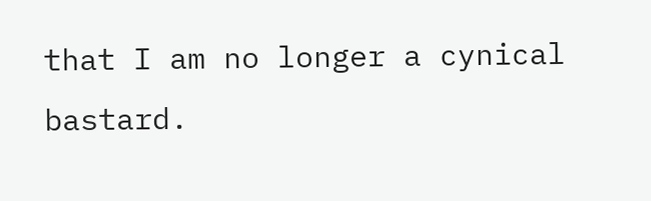that I am no longer a cynical bastard.